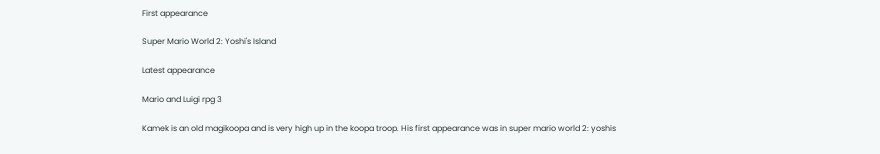First appearance

Super Mario World 2: Yoshi's Island

Latest appearance

Mario and Luigi rpg 3

Kamek is an old magikoopa and is very high up in the koopa troop. His first appearance was in super mario world 2: yoshis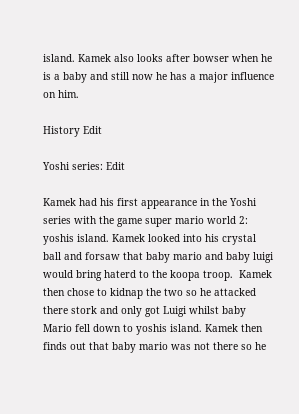island. Kamek also looks after bowser when he is a baby and still now he has a major influence on him.

History Edit

Yoshi series: Edit

Kamek had his first appearance in the Yoshi series with the game super mario world 2: yoshis island. Kamek looked into his crystal ball and forsaw that baby mario and baby luigi would bring haterd to the koopa troop.  Kamek then chose to kidnap the two so he attacked there stork and only got Luigi whilst baby Mario fell down to yoshis island. Kamek then finds out that baby mario was not there so he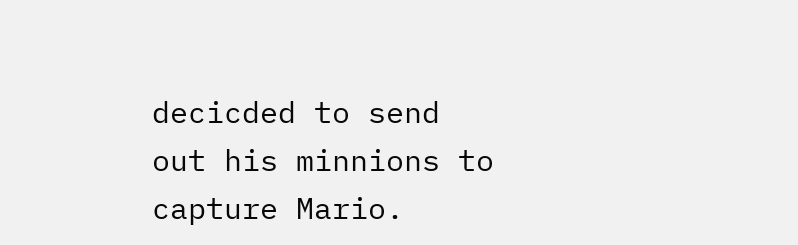decicded to send out his minnions to capture Mario.